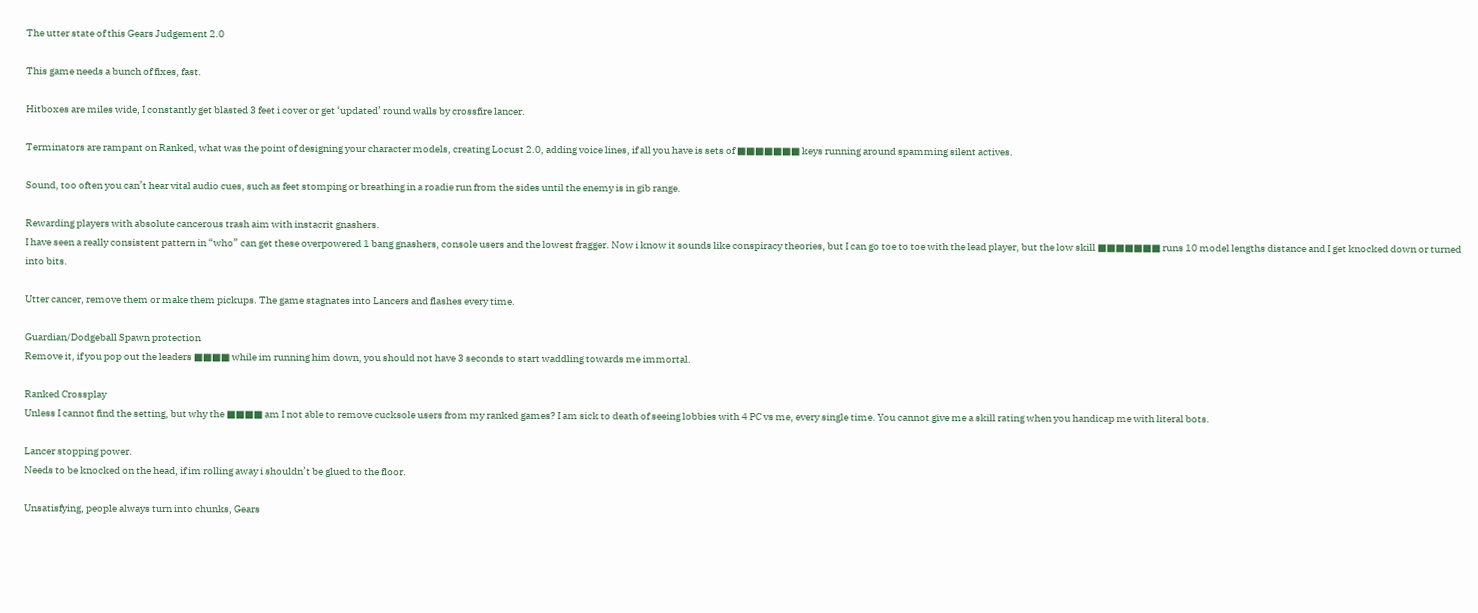The utter state of this Gears Judgement 2.0

This game needs a bunch of fixes, fast.

Hitboxes are miles wide, I constantly get blasted 3 feet i cover or get ‘updated’ round walls by crossfire lancer.

Terminators are rampant on Ranked, what was the point of designing your character models, creating Locust 2.0, adding voice lines, if all you have is sets of ■■■■■■■ keys running around spamming silent actives.

Sound, too often you can’t hear vital audio cues, such as feet stomping or breathing in a roadie run from the sides until the enemy is in gib range.

Rewarding players with absolute cancerous trash aim with instacrit gnashers.
I have seen a really consistent pattern in “who” can get these overpowered 1 bang gnashers, console users and the lowest fragger. Now i know it sounds like conspiracy theories, but I can go toe to toe with the lead player, but the low skill ■■■■■■■ runs 10 model lengths distance and I get knocked down or turned into bits.

Utter cancer, remove them or make them pickups. The game stagnates into Lancers and flashes every time.

Guardian/Dodgeball Spawn protection
Remove it, if you pop out the leaders ■■■■ while im running him down, you should not have 3 seconds to start waddling towards me immortal.

Ranked Crossplay
Unless I cannot find the setting, but why the ■■■■ am I not able to remove cucksole users from my ranked games? I am sick to death of seeing lobbies with 4 PC vs me, every single time. You cannot give me a skill rating when you handicap me with literal bots.

Lancer stopping power.
Needs to be knocked on the head, if im rolling away i shouldn’t be glued to the floor.

Unsatisfying, people always turn into chunks, Gears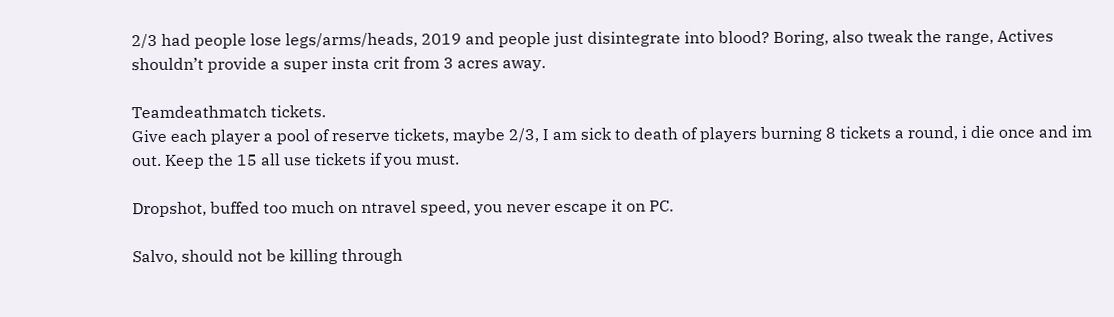2/3 had people lose legs/arms/heads, 2019 and people just disintegrate into blood? Boring, also tweak the range, Actives shouldn’t provide a super insta crit from 3 acres away.

Teamdeathmatch tickets.
Give each player a pool of reserve tickets, maybe 2/3, I am sick to death of players burning 8 tickets a round, i die once and im out. Keep the 15 all use tickets if you must.

Dropshot, buffed too much on ntravel speed, you never escape it on PC.

Salvo, should not be killing through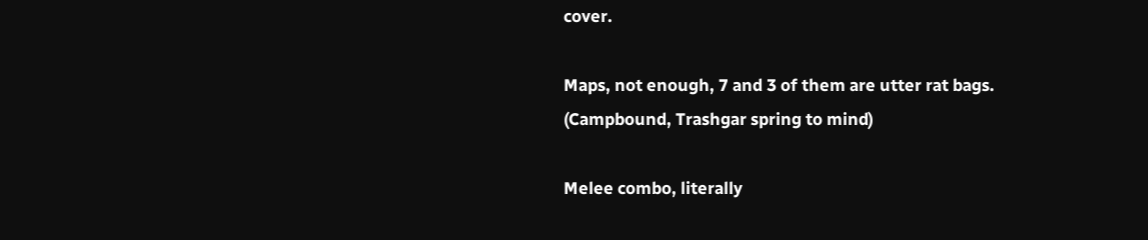cover.

Maps, not enough, 7 and 3 of them are utter rat bags. (Campbound, Trashgar spring to mind)

Melee combo, literally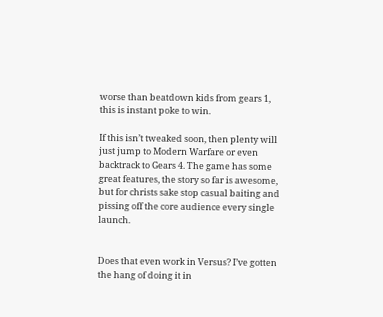worse than beatdown kids from gears 1, this is instant poke to win.

If this isn’t tweaked soon, then plenty will just jump to Modern Warfare or even backtrack to Gears 4. The game has some great features, the story so far is awesome, but for christs sake stop casual baiting and pissing off the core audience every single launch.


Does that even work in Versus? I’ve gotten the hang of doing it in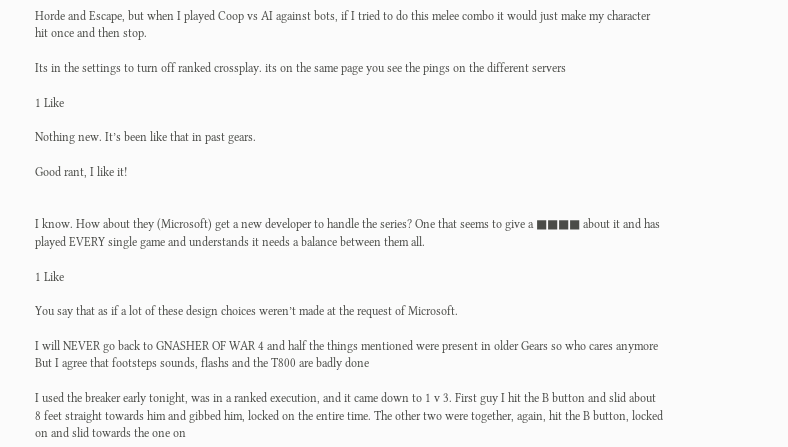Horde and Escape, but when I played Coop vs AI against bots, if I tried to do this melee combo it would just make my character hit once and then stop.

Its in the settings to turn off ranked crossplay. its on the same page you see the pings on the different servers

1 Like

Nothing new. It’s been like that in past gears.

Good rant, I like it!


I know. How about they (Microsoft) get a new developer to handle the series? One that seems to give a ■■■■ about it and has played EVERY single game and understands it needs a balance between them all.

1 Like

You say that as if a lot of these design choices weren’t made at the request of Microsoft.

I will NEVER go back to GNASHER OF WAR 4 and half the things mentioned were present in older Gears so who cares anymore
But I agree that footsteps sounds, flashs and the T800 are badly done

I used the breaker early tonight, was in a ranked execution, and it came down to 1 v 3. First guy I hit the B button and slid about 8 feet straight towards him and gibbed him, locked on the entire time. The other two were together, again, hit the B button, locked on and slid towards the one on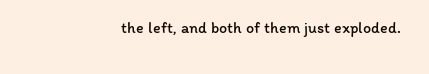the left, and both of them just exploded.